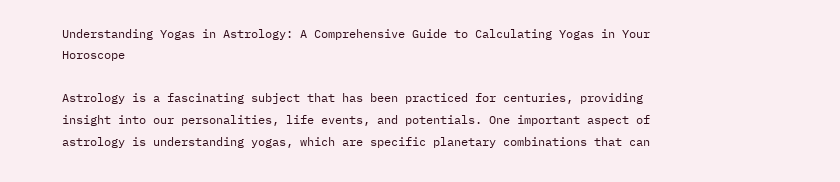Understanding Yogas in Astrology: A Comprehensive Guide to Calculating Yogas in Your Horoscope

Astrology is a fascinating subject that has been practiced for centuries, providing insight into our personalities, life events, and potentials. One important aspect of astrology is understanding yogas, which are specific planetary combinations that can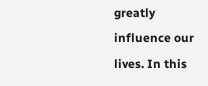greatly influence our lives. In this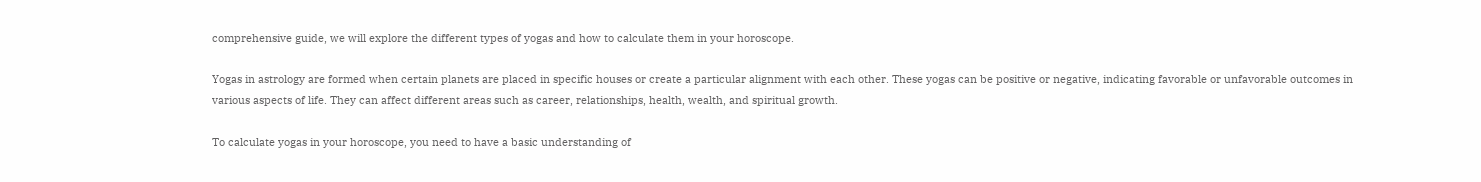comprehensive guide, we will explore the different types of yogas and how to calculate them in your horoscope.

Yogas in astrology are formed when certain planets are placed in specific houses or create a particular alignment with each other. These yogas can be positive or negative, indicating favorable or unfavorable outcomes in various aspects of life. They can affect different areas such as career, relationships, health, wealth, and spiritual growth.

To calculate yogas in your horoscope, you need to have a basic understanding of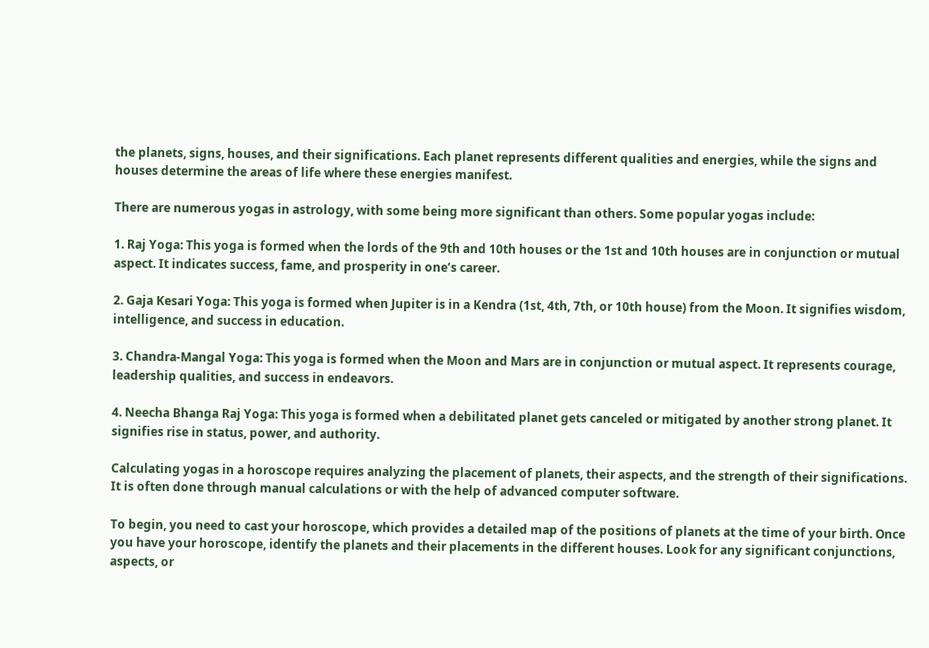the planets, signs, houses, and their significations. Each planet represents different qualities and energies, while the signs and houses determine the areas of life where these energies manifest.

There are numerous yogas in astrology, with some being more significant than others. Some popular yogas include:

1. Raj Yoga: This yoga is formed when the lords of the 9th and 10th houses or the 1st and 10th houses are in conjunction or mutual aspect. It indicates success, fame, and prosperity in one’s career.

2. Gaja Kesari Yoga: This yoga is formed when Jupiter is in a Kendra (1st, 4th, 7th, or 10th house) from the Moon. It signifies wisdom, intelligence, and success in education.

3. Chandra-Mangal Yoga: This yoga is formed when the Moon and Mars are in conjunction or mutual aspect. It represents courage, leadership qualities, and success in endeavors.

4. Neecha Bhanga Raj Yoga: This yoga is formed when a debilitated planet gets canceled or mitigated by another strong planet. It signifies rise in status, power, and authority.

Calculating yogas in a horoscope requires analyzing the placement of planets, their aspects, and the strength of their significations. It is often done through manual calculations or with the help of advanced computer software.

To begin, you need to cast your horoscope, which provides a detailed map of the positions of planets at the time of your birth. Once you have your horoscope, identify the planets and their placements in the different houses. Look for any significant conjunctions, aspects, or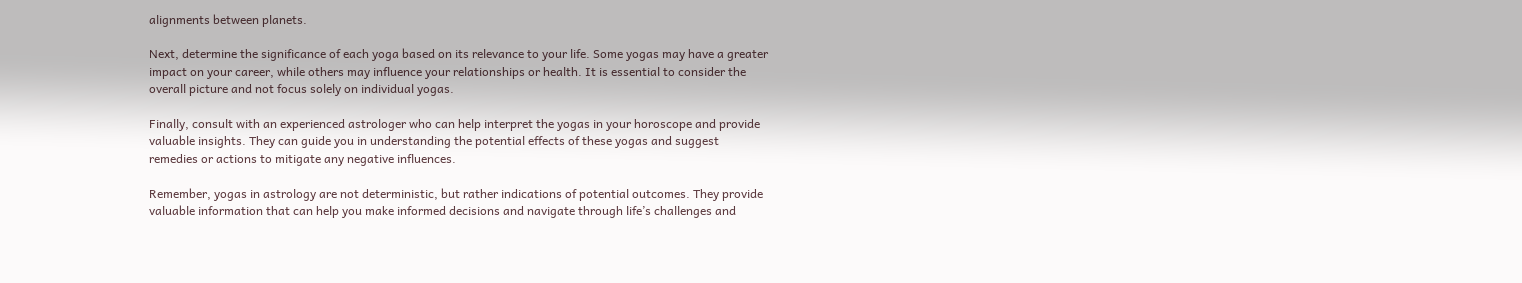alignments between planets.

Next, determine the significance of each yoga based on its relevance to your life. Some yogas may have a greater impact on your career, while others may influence your relationships or health. It is essential to consider the overall picture and not focus solely on individual yogas.

Finally, consult with an experienced astrologer who can help interpret the yogas in your horoscope and provide valuable insights. They can guide you in understanding the potential effects of these yogas and suggest remedies or actions to mitigate any negative influences.

Remember, yogas in astrology are not deterministic, but rather indications of potential outcomes. They provide valuable information that can help you make informed decisions and navigate through life’s challenges and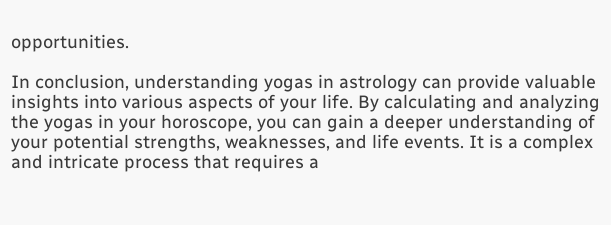opportunities.

In conclusion, understanding yogas in astrology can provide valuable insights into various aspects of your life. By calculating and analyzing the yogas in your horoscope, you can gain a deeper understanding of your potential strengths, weaknesses, and life events. It is a complex and intricate process that requires a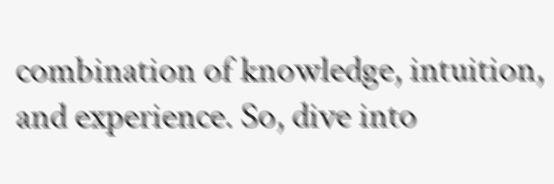combination of knowledge, intuition, and experience. So, dive into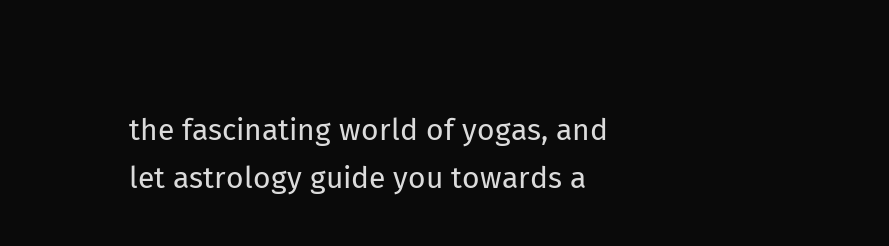the fascinating world of yogas, and let astrology guide you towards a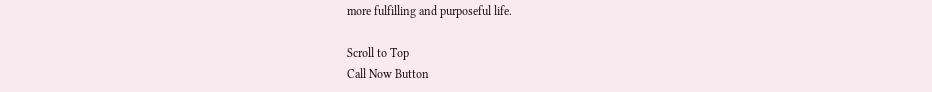more fulfilling and purposeful life.

Scroll to Top
Call Now Button